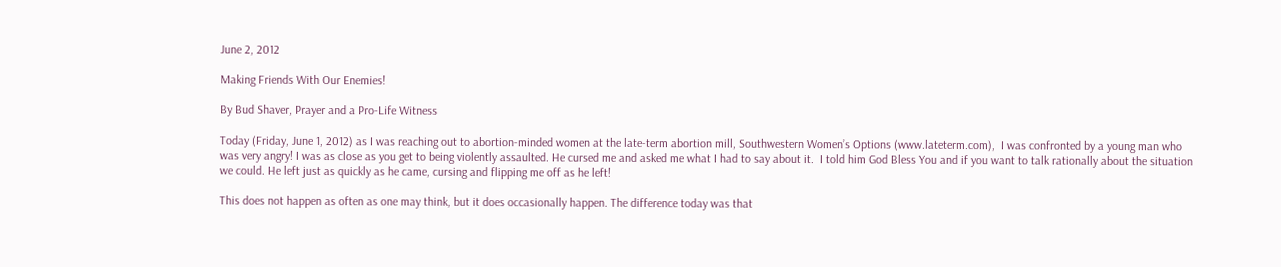June 2, 2012

Making Friends With Our Enemies!

By Bud Shaver, Prayer and a Pro-Life Witness

Today (Friday, June 1, 2012) as I was reaching out to abortion-minded women at the late-term abortion mill, Southwestern Women’s Options (www.lateterm.com),  I was confronted by a young man who was very angry! I was as close as you get to being violently assaulted. He cursed me and asked me what I had to say about it.  I told him God Bless You and if you want to talk rationally about the situation we could. He left just as quickly as he came, cursing and flipping me off as he left!

This does not happen as often as one may think, but it does occasionally happen. The difference today was that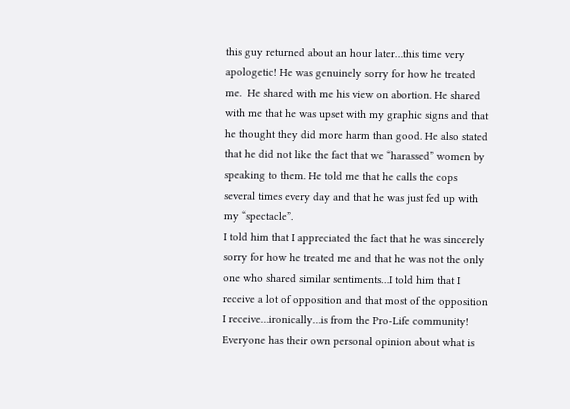this guy returned about an hour later…this time very apologetic! He was genuinely sorry for how he treated me.  He shared with me his view on abortion. He shared with me that he was upset with my graphic signs and that he thought they did more harm than good. He also stated that he did not like the fact that we “harassed” women by speaking to them. He told me that he calls the cops several times every day and that he was just fed up with my “spectacle”.
I told him that I appreciated the fact that he was sincerely sorry for how he treated me and that he was not the only one who shared similar sentiments…I told him that I receive a lot of opposition and that most of the opposition I receive…ironically…is from the Pro-Life community! Everyone has their own personal opinion about what is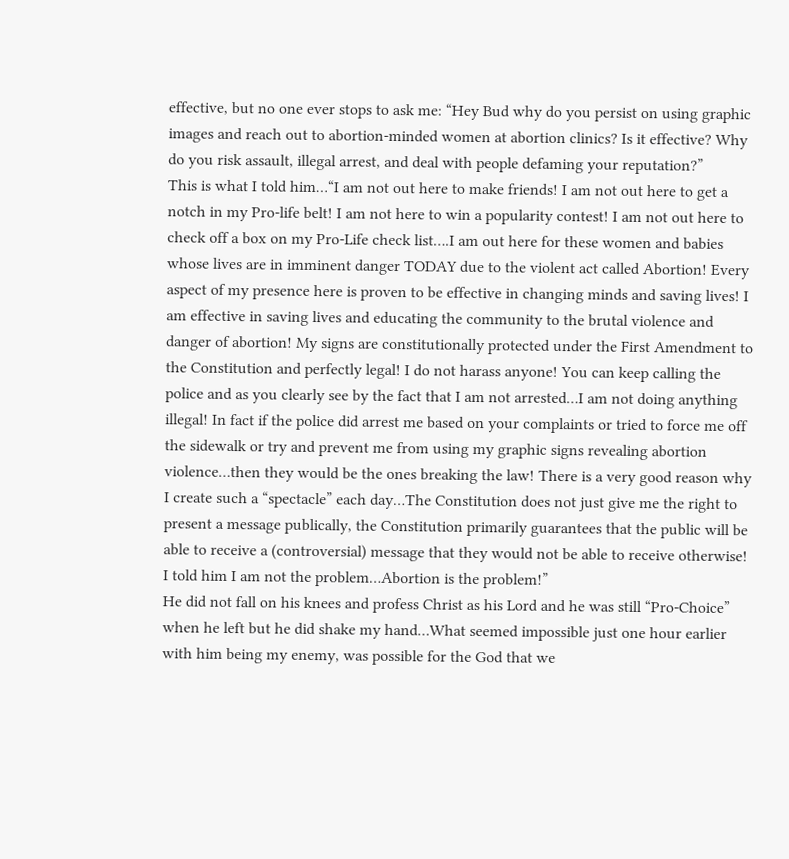effective, but no one ever stops to ask me: “Hey Bud why do you persist on using graphic images and reach out to abortion-minded women at abortion clinics? Is it effective? Why do you risk assault, illegal arrest, and deal with people defaming your reputation?”
This is what I told him…“I am not out here to make friends! I am not out here to get a notch in my Pro-life belt! I am not here to win a popularity contest! I am not out here to check off a box on my Pro-Life check list….I am out here for these women and babies whose lives are in imminent danger TODAY due to the violent act called Abortion! Every aspect of my presence here is proven to be effective in changing minds and saving lives! I am effective in saving lives and educating the community to the brutal violence and danger of abortion! My signs are constitutionally protected under the First Amendment to the Constitution and perfectly legal! I do not harass anyone! You can keep calling the police and as you clearly see by the fact that I am not arrested…I am not doing anything illegal! In fact if the police did arrest me based on your complaints or tried to force me off the sidewalk or try and prevent me from using my graphic signs revealing abortion violence…then they would be the ones breaking the law! There is a very good reason why I create such a “spectacle” each day…The Constitution does not just give me the right to present a message publically, the Constitution primarily guarantees that the public will be able to receive a (controversial) message that they would not be able to receive otherwise! I told him I am not the problem…Abortion is the problem!”
He did not fall on his knees and profess Christ as his Lord and he was still “Pro-Choice” when he left but he did shake my hand…What seemed impossible just one hour earlier with him being my enemy, was possible for the God that we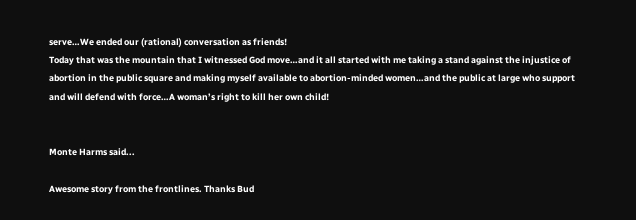serve…We ended our (rational) conversation as friends!
Today that was the mountain that I witnessed God move…and it all started with me taking a stand against the injustice of abortion in the public square and making myself available to abortion-minded women…and the public at large who support and will defend with force…A woman’s right to kill her own child!


Monte Harms said...

Awesome story from the frontlines. Thanks Bud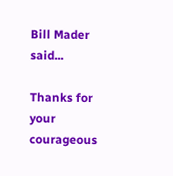Bill Mader said...

Thanks for your courageous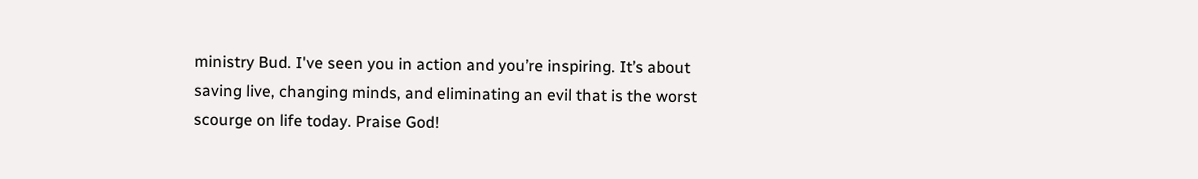ministry Bud. I've seen you in action and you’re inspiring. It’s about saving live, changing minds, and eliminating an evil that is the worst scourge on life today. Praise God!